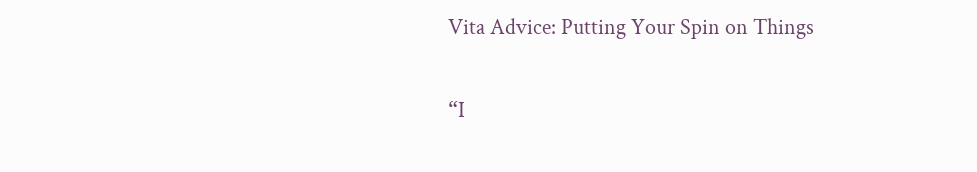Vita Advice: Putting Your Spin on Things

“I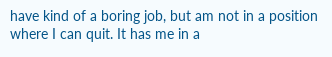have kind of a boring job, but am not in a position where I can quit. It has me in a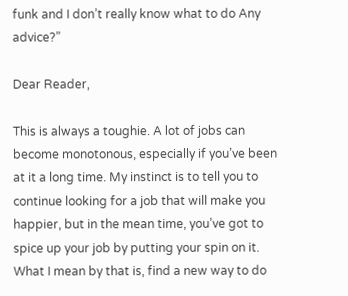funk and I don’t really know what to do Any advice?”

Dear Reader,

This is always a toughie. A lot of jobs can become monotonous, especially if you’ve been at it a long time. My instinct is to tell you to continue looking for a job that will make you happier, but in the mean time, you’ve got to spice up your job by putting your spin on it. What I mean by that is, find a new way to do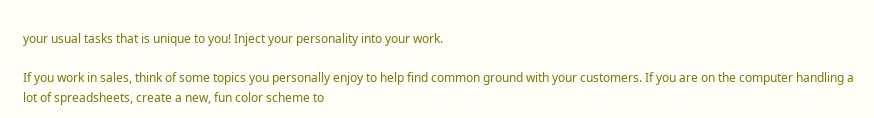your usual tasks that is unique to you! Inject your personality into your work.

If you work in sales, think of some topics you personally enjoy to help find common ground with your customers. If you are on the computer handling a lot of spreadsheets, create a new, fun color scheme to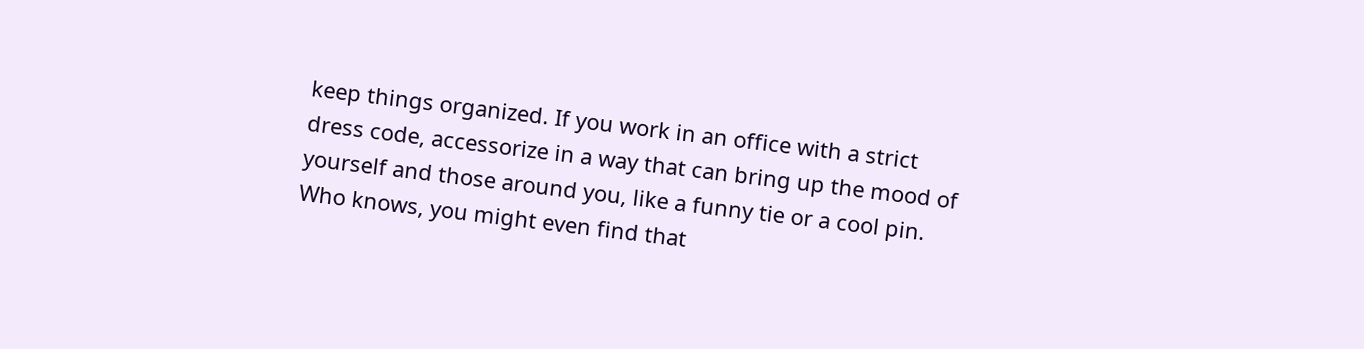keep things organized. If you work in an office with a strict dress code, accessorize in a way that can bring up the mood of yourself and those around you, like a funny tie or a cool pin. Who knows, you might even find that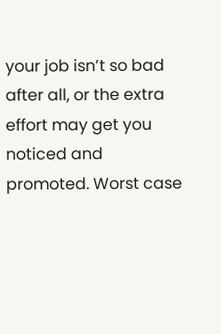your job isn’t so bad after all, or the extra effort may get you noticed and promoted. Worst case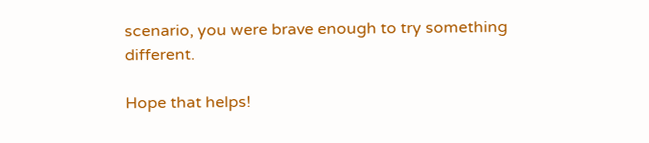scenario, you were brave enough to try something different.

Hope that helps!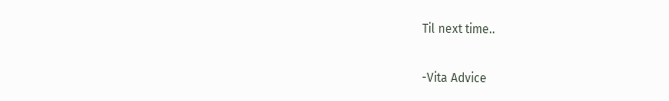Til next time..

-Vita Advice